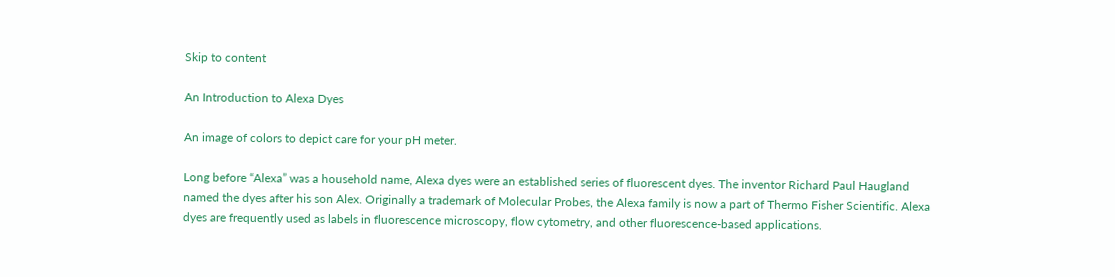Skip to content

An Introduction to Alexa Dyes

An image of colors to depict care for your pH meter.

Long before “Alexa” was a household name, Alexa dyes were an established series of fluorescent dyes. The inventor Richard Paul Haugland named the dyes after his son Alex. Originally a trademark of Molecular Probes, the Alexa family is now a part of Thermo Fisher Scientific. Alexa dyes are frequently used as labels in fluorescence microscopy, flow cytometry, and other fluorescence-based applications.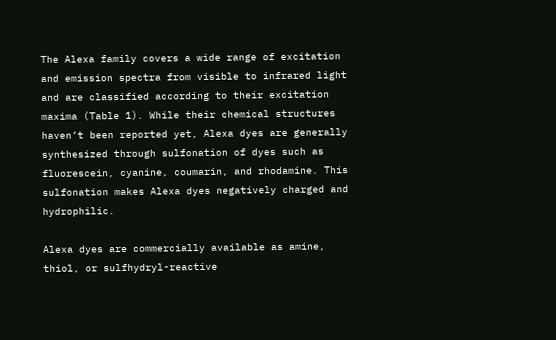The Alexa family covers a wide range of excitation and emission spectra from visible to infrared light and are classified according to their excitation maxima (Table 1). While their chemical structures haven’t been reported yet, Alexa dyes are generally synthesized through sulfonation of dyes such as fluorescein, cyanine, coumarin, and rhodamine. This sulfonation makes Alexa dyes negatively charged and hydrophilic.

Alexa dyes are commercially available as amine, thiol, or sulfhydryl-reactive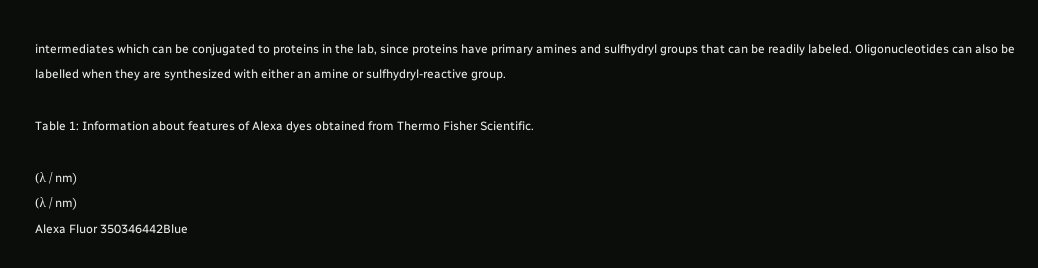intermediates which can be conjugated to proteins in the lab, since proteins have primary amines and sulfhydryl groups that can be readily labeled. Oligonucleotides can also be labelled when they are synthesized with either an amine or sulfhydryl-reactive group.

Table 1: Information about features of Alexa dyes obtained from Thermo Fisher Scientific.

(λ / nm)
(λ / nm)
Alexa Fluor 350346442Blue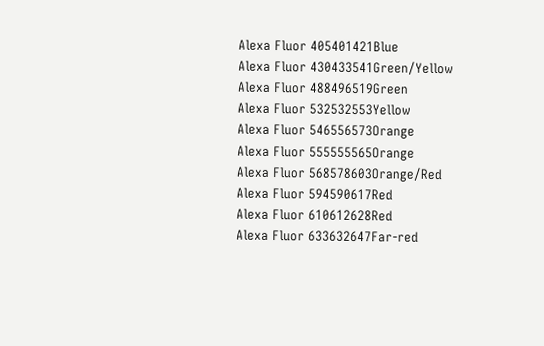Alexa Fluor 405401421Blue
Alexa Fluor 430433541Green/Yellow
Alexa Fluor 488496519Green
Alexa Fluor 532532553Yellow
Alexa Fluor 546556573Orange
Alexa Fluor 555555565Orange
Alexa Fluor 568578603Orange/Red
Alexa Fluor 594590617Red
Alexa Fluor 610612628Red
Alexa Fluor 633632647Far-red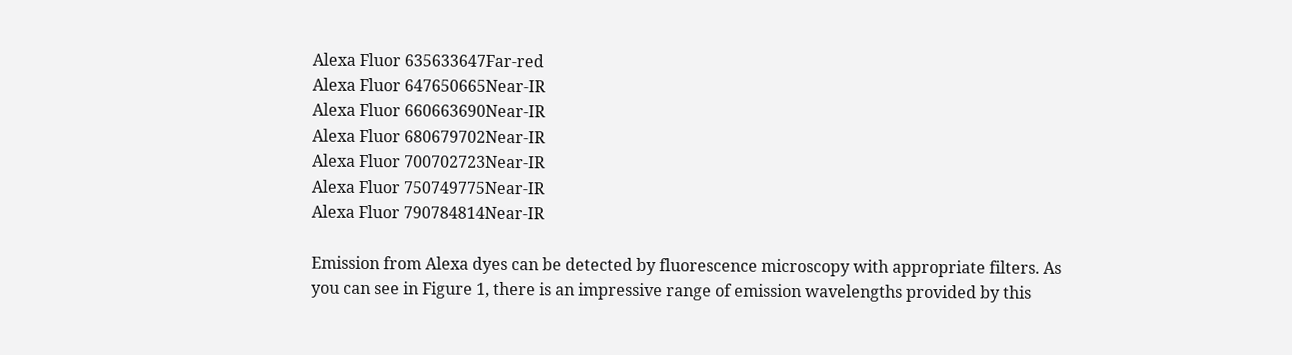Alexa Fluor 635633647Far-red
Alexa Fluor 647650665Near-IR
Alexa Fluor 660663690Near-IR
Alexa Fluor 680679702Near-IR
Alexa Fluor 700702723Near-IR
Alexa Fluor 750749775Near-IR
Alexa Fluor 790784814Near-IR

Emission from Alexa dyes can be detected by fluorescence microscopy with appropriate filters. As you can see in Figure 1, there is an impressive range of emission wavelengths provided by this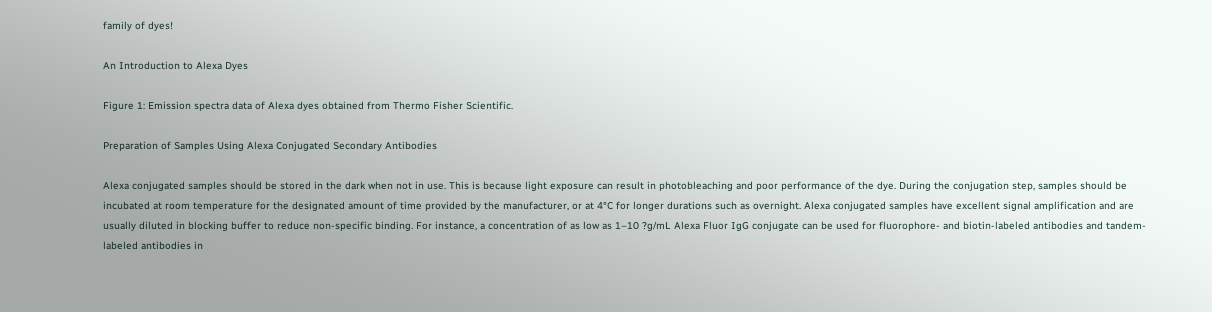family of dyes!

An Introduction to Alexa Dyes

Figure 1: Emission spectra data of Alexa dyes obtained from Thermo Fisher Scientific.

Preparation of Samples Using Alexa Conjugated Secondary Antibodies

Alexa conjugated samples should be stored in the dark when not in use. This is because light exposure can result in photobleaching and poor performance of the dye. During the conjugation step, samples should be incubated at room temperature for the designated amount of time provided by the manufacturer, or at 4°C for longer durations such as overnight. Alexa conjugated samples have excellent signal amplification and are usually diluted in blocking buffer to reduce non-specific binding. For instance, a concentration of as low as 1–10 ?g/mL Alexa Fluor IgG conjugate can be used for fluorophore- and biotin-labeled antibodies and tandem-labeled antibodies in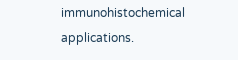immunohistochemical applications.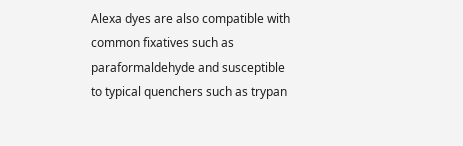Alexa dyes are also compatible with common fixatives such as paraformaldehyde and susceptible to typical quenchers such as trypan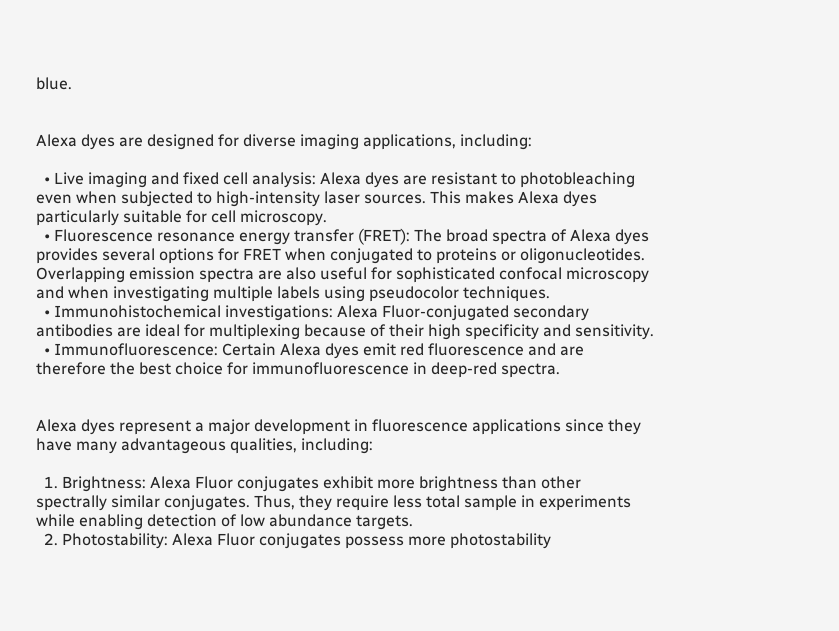blue.


Alexa dyes are designed for diverse imaging applications, including:

  • Live imaging and fixed cell analysis: Alexa dyes are resistant to photobleaching even when subjected to high-intensity laser sources. This makes Alexa dyes particularly suitable for cell microscopy.
  • Fluorescence resonance energy transfer (FRET): The broad spectra of Alexa dyes provides several options for FRET when conjugated to proteins or oligonucleotides. Overlapping emission spectra are also useful for sophisticated confocal microscopy and when investigating multiple labels using pseudocolor techniques.
  • Immunohistochemical investigations: Alexa Fluor-conjugated secondary antibodies are ideal for multiplexing because of their high specificity and sensitivity.
  • Immunofluorescence: Certain Alexa dyes emit red fluorescence and are therefore the best choice for immunofluorescence in deep-red spectra.


Alexa dyes represent a major development in fluorescence applications since they have many advantageous qualities, including:

  1. Brightness: Alexa Fluor conjugates exhibit more brightness than other spectrally similar conjugates. Thus, they require less total sample in experiments while enabling detection of low abundance targets.
  2. Photostability: Alexa Fluor conjugates possess more photostability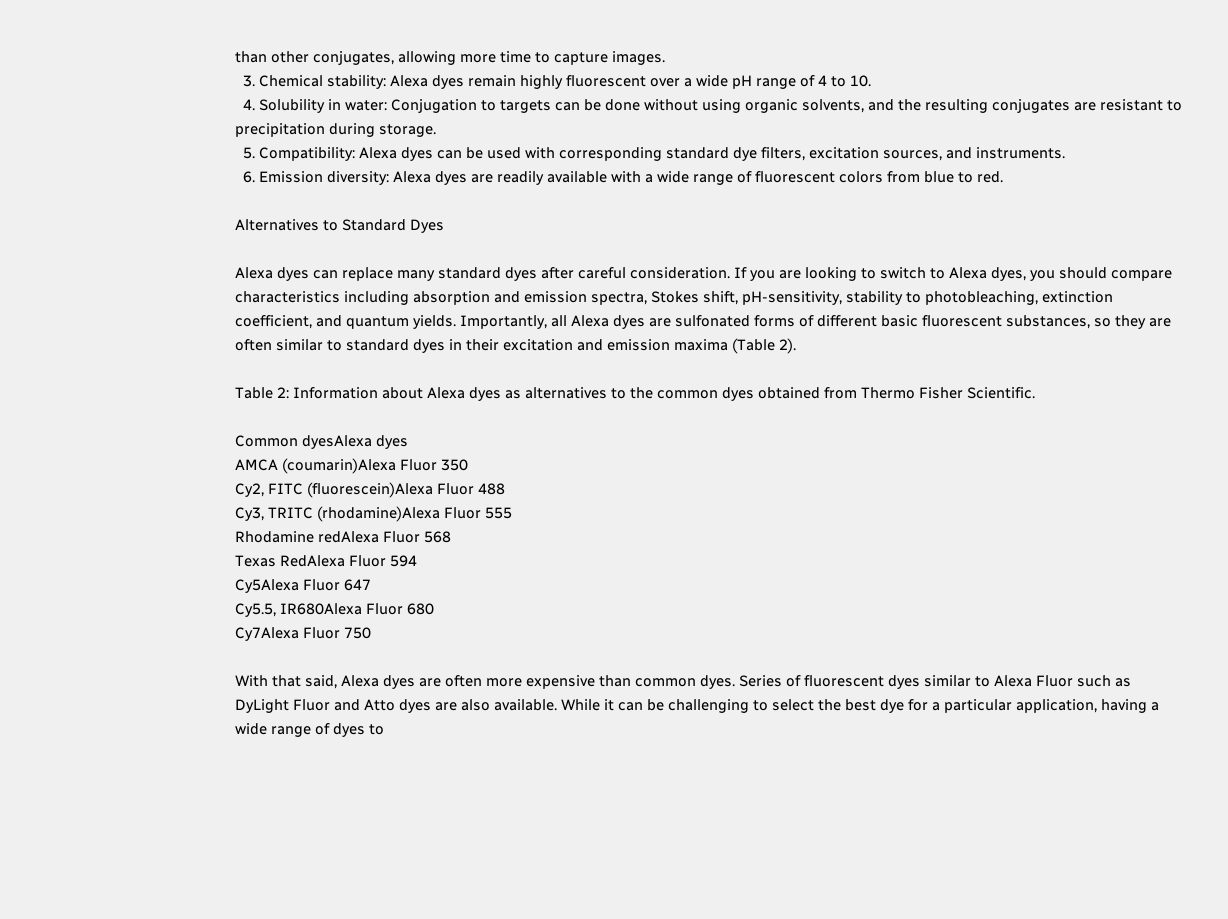than other conjugates, allowing more time to capture images.
  3. Chemical stability: Alexa dyes remain highly fluorescent over a wide pH range of 4 to 10.
  4. Solubility in water: Conjugation to targets can be done without using organic solvents, and the resulting conjugates are resistant to precipitation during storage.
  5. Compatibility: Alexa dyes can be used with corresponding standard dye filters, excitation sources, and instruments.
  6. Emission diversity: Alexa dyes are readily available with a wide range of fluorescent colors from blue to red.

Alternatives to Standard Dyes

Alexa dyes can replace many standard dyes after careful consideration. If you are looking to switch to Alexa dyes, you should compare characteristics including absorption and emission spectra, Stokes shift, pH-sensitivity, stability to photobleaching, extinction coefficient, and quantum yields. Importantly, all Alexa dyes are sulfonated forms of different basic fluorescent substances, so they are often similar to standard dyes in their excitation and emission maxima (Table 2).

Table 2: Information about Alexa dyes as alternatives to the common dyes obtained from Thermo Fisher Scientific.

Common dyesAlexa dyes
AMCA (coumarin)Alexa Fluor 350
Cy2, FITC (fluorescein)Alexa Fluor 488
Cy3, TRITC (rhodamine)Alexa Fluor 555
Rhodamine redAlexa Fluor 568
Texas RedAlexa Fluor 594
Cy5Alexa Fluor 647
Cy5.5, IR680Alexa Fluor 680
Cy7Alexa Fluor 750

With that said, Alexa dyes are often more expensive than common dyes. Series of fluorescent dyes similar to Alexa Fluor such as DyLight Fluor and Atto dyes are also available. While it can be challenging to select the best dye for a particular application, having a wide range of dyes to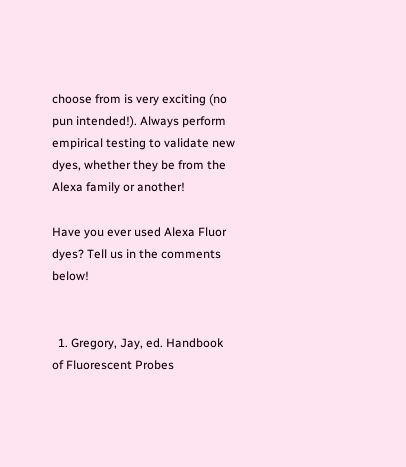choose from is very exciting (no pun intended!). Always perform empirical testing to validate new dyes, whether they be from the Alexa family or another!

Have you ever used Alexa Fluor dyes? Tell us in the comments below!


  1. Gregory, Jay, ed. Handbook of Fluorescent Probes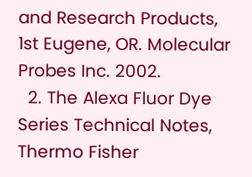and Research Products, 1st Eugene, OR. Molecular Probes Inc. 2002.
  2. The Alexa Fluor Dye Series Technical Notes, Thermo Fisher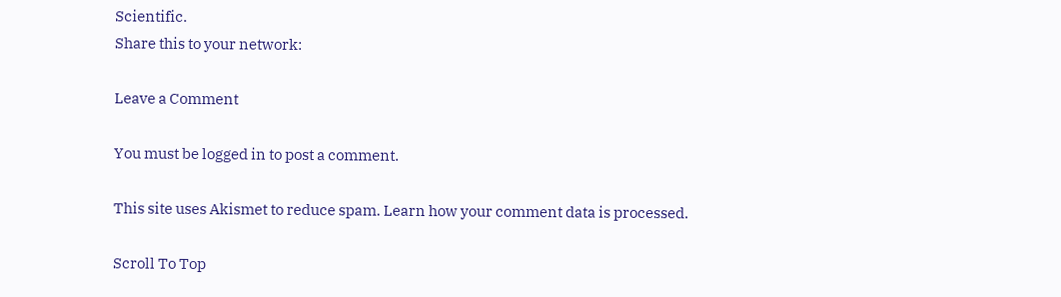Scientific.
Share this to your network:

Leave a Comment

You must be logged in to post a comment.

This site uses Akismet to reduce spam. Learn how your comment data is processed.

Scroll To Top